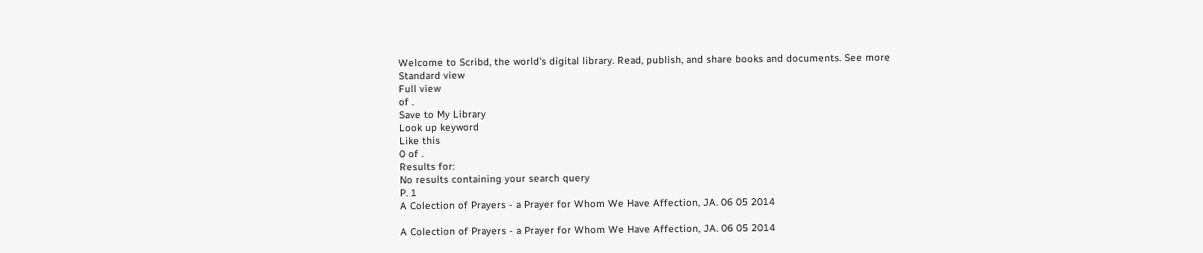Welcome to Scribd, the world's digital library. Read, publish, and share books and documents. See more
Standard view
Full view
of .
Save to My Library
Look up keyword
Like this
0 of .
Results for:
No results containing your search query
P. 1
A Colection of Prayers - a Prayer for Whom We Have Affection, JA. 06 05 2014

A Colection of Prayers - a Prayer for Whom We Have Affection, JA. 06 05 2014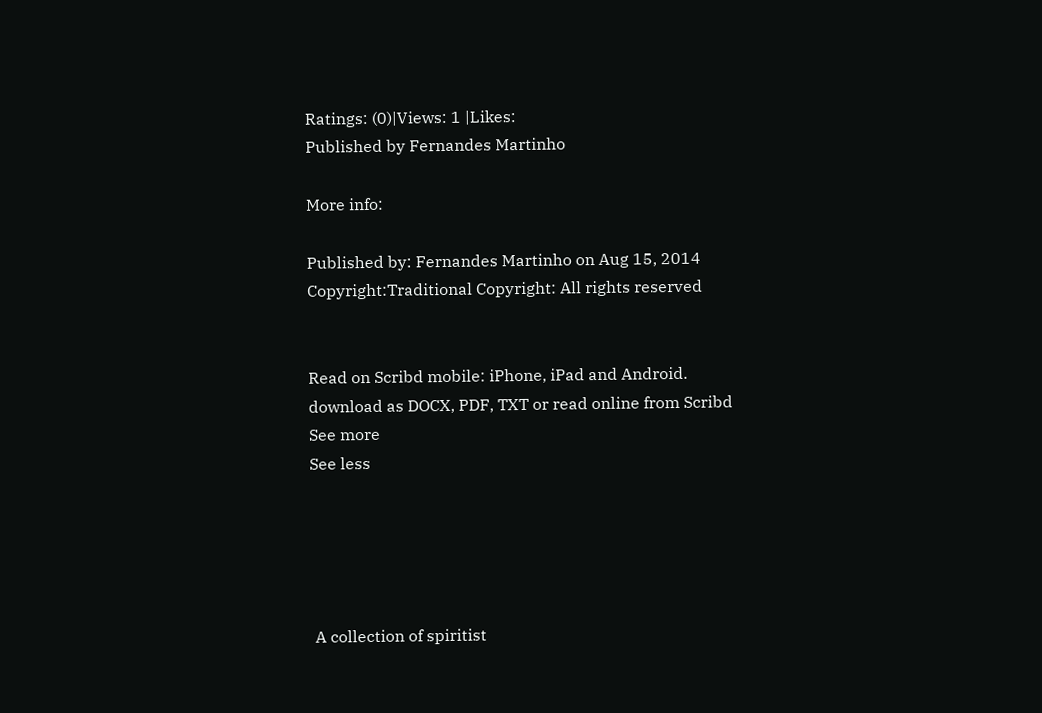Ratings: (0)|Views: 1 |Likes:
Published by Fernandes Martinho

More info:

Published by: Fernandes Martinho on Aug 15, 2014
Copyright:Traditional Copyright: All rights reserved


Read on Scribd mobile: iPhone, iPad and Android.
download as DOCX, PDF, TXT or read online from Scribd
See more
See less





 A collection of spiritist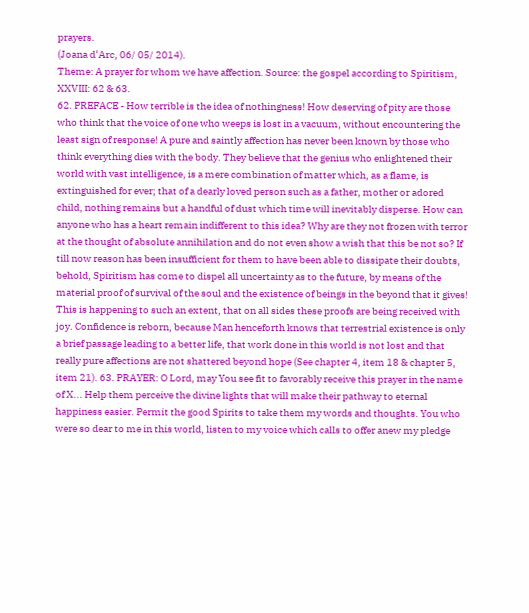prayers.
(Joana d‘Arc, 06/ 05/ 2014).
Theme: A prayer for whom we have affection. Source: the gospel according to Spiritism, XXVIII: 62 & 63.
62. PREFACE - How terrible is the idea of nothingness! How deserving of pity are those who think that the voice of one who weeps is lost in a vacuum, without encountering the least sign of response! A pure and saintly affection has never been known by those who think everything dies with the body. They believe that the genius who enlightened their world with vast intelligence, is a mere combination of matter which, as a flame, is extinguished for ever; that of a dearly loved person such as a father, mother or adored child, nothing remains but a handful of dust which time will inevitably disperse. How can anyone who has a heart remain indifferent to this idea? Why are they not frozen with terror at the thought of absolute annihilation and do not even show a wish that this be not so? If till now reason has been insufficient for them to have been able to dissipate their doubts, behold, Spiritism has come to dispel all uncertainty as to the future, by means of the material proof of survival of the soul and the existence of beings in the beyond that it gives! This is happening to such an extent, that on all sides these proofs are being received with joy. Confidence is reborn, because Man henceforth knows that terrestrial existence is only a brief passage leading to a better life, that work done in this world is not lost and that really pure affections are not shattered beyond hope (See chapter 4, item 18 & chapter 5, item 21). 63. PRAYER: O Lord, may You see fit to favorably receive this prayer in the name of X... Help them perceive the divine lights that will make their pathway to eternal happiness easier. Permit the good Spirits to take them my words and thoughts. You who were so dear to me in this world, listen to my voice which calls to offer anew my pledge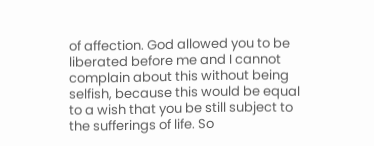of affection. God allowed you to be liberated before me and I cannot complain about this without being selfish, because this would be equal to a wish that you be still subject to the sufferings of life. So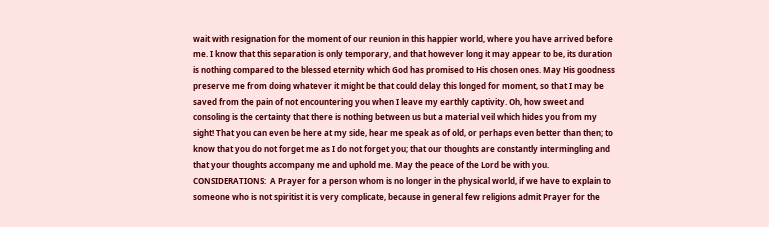wait with resignation for the moment of our reunion in this happier world, where you have arrived before me. I know that this separation is only temporary, and that however long it may appear to be, its duration is nothing compared to the blessed eternity which God has promised to His chosen ones. May His goodness preserve me from doing whatever it might be that could delay this longed for moment, so that I may be saved from the pain of not encountering you when I leave my earthly captivity. Oh, how sweet and consoling is the certainty that there is nothing between us but a material veil which hides you from my sight! That you can even be here at my side, hear me speak as of old, or perhaps even better than then; to know that you do not forget me as I do not forget you; that our thoughts are constantly intermingling and that your thoughts accompany me and uphold me. May the peace of the Lord be with you.
CONSIDERATIONS:  A Prayer for a person whom is no longer in the physical world, if we have to explain to someone who is not spiritist it is very complicate, because in general few religions admit Prayer for the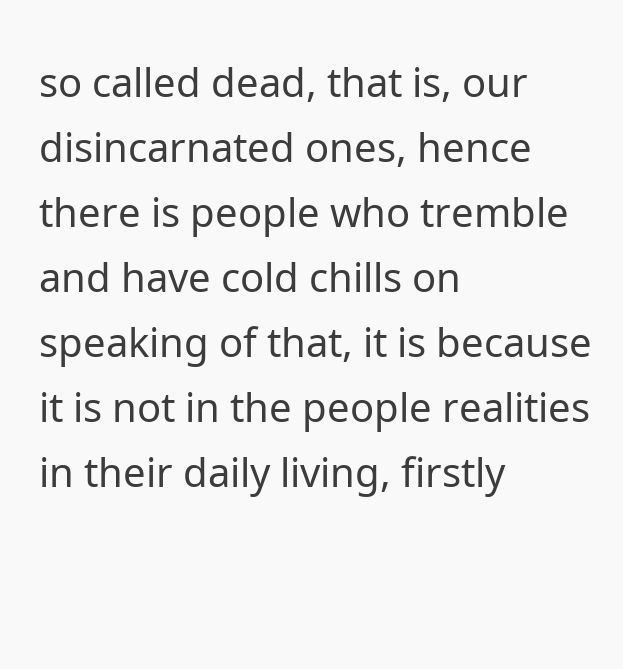so called dead, that is, our disincarnated ones, hence there is people who tremble and have cold chills on speaking of that, it is because it is not in the people realities in their daily living, firstly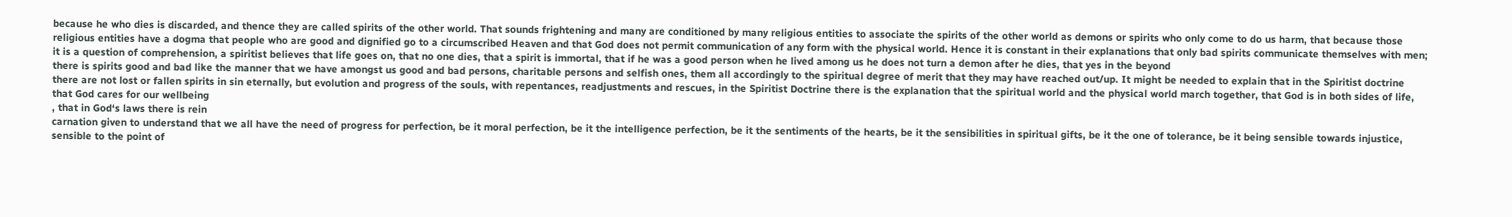because he who dies is discarded, and thence they are called spirits of the other world. That sounds frightening and many are conditioned by many religious entities to associate the spirits of the other world as demons or spirits who only come to do us harm, that because those religious entities have a dogma that people who are good and dignified go to a circumscribed Heaven and that God does not permit communication of any form with the physical world. Hence it is constant in their explanations that only bad spirits communicate themselves with men; it is a question of comprehension, a spiritist believes that life goes on, that no one dies, that a spirit is immortal, that if he was a good person when he lived among us he does not turn a demon after he dies, that yes in the beyond
there is spirits good and bad like the manner that we have amongst us good and bad persons, charitable persons and selfish ones, them all accordingly to the spiritual degree of merit that they may have reached out/up. It might be needed to explain that in the Spiritist doctrine there are not lost or fallen spirits in sin eternally, but evolution and progress of the souls, with repentances, readjustments and rescues, in the Spiritist Doctrine there is the explanation that the spiritual world and the physical world march together, that God is in both sides of life, that God cares for our wellbeing
, that in God‘s laws there is rein
carnation given to understand that we all have the need of progress for perfection, be it moral perfection, be it the intelligence perfection, be it the sentiments of the hearts, be it the sensibilities in spiritual gifts, be it the one of tolerance, be it being sensible towards injustice, sensible to the point of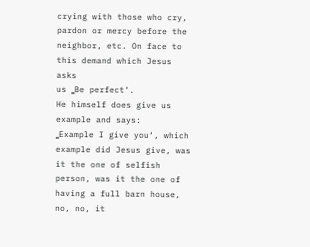crying with those who cry, pardon or mercy before the neighbor, etc. On face to this demand which Jesus asks
us ‗Be perfect‘.
He himself does give us example and says:
‗Example I give you‘, which
example did Jesus give, was it the one of selfish person, was it the one of having a full barn house, no, no, it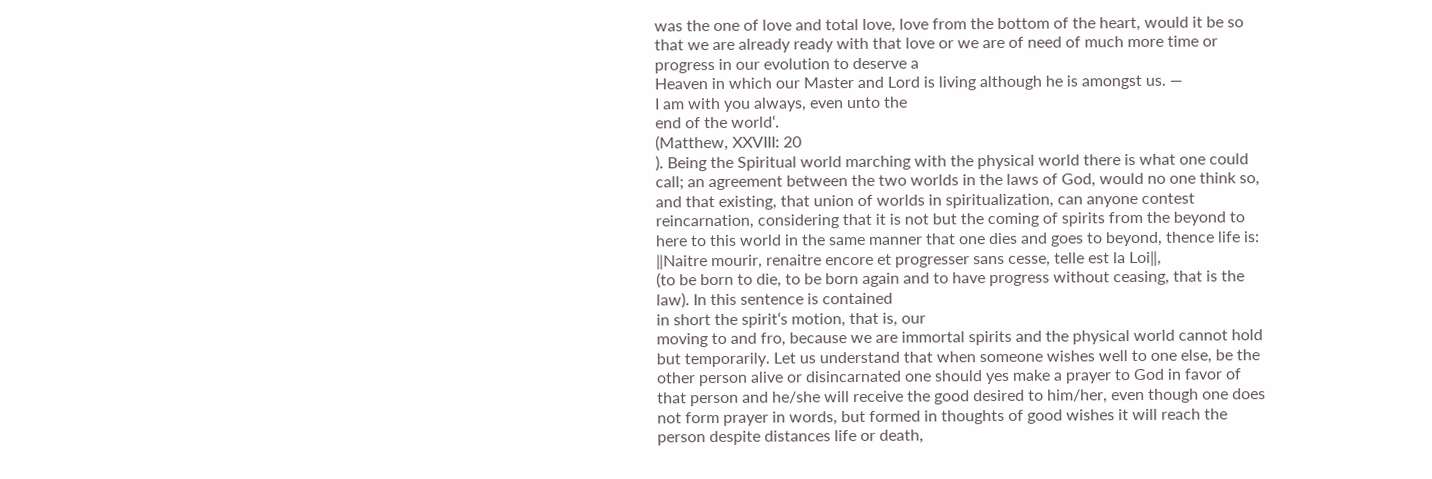was the one of love and total love, love from the bottom of the heart, would it be so that we are already ready with that love or we are of need of much more time or progress in our evolution to deserve a
Heaven in which our Master and Lord is living although he is amongst us. ―
I am with you always, even unto the
end of the world‘.
(Matthew, XXVIII: 20
). Being the Spiritual world marching with the physical world there is what one could call; an agreement between the two worlds in the laws of God, would no one think so, and that existing, that union of worlds in spiritualization, can anyone contest reincarnation, considering that it is not but the coming of spirits from the beyond to here to this world in the same manner that one dies and goes to beyond, thence life is:
‖Naitre mourir, renaitre encore et progresser sans cesse, telle est la Loi‖,
(to be born to die, to be born again and to have progress without ceasing, that is the law). In this sentence is contained
in short the spirit‘s motion, that is, our
moving to and fro, because we are immortal spirits and the physical world cannot hold but temporarily. Let us understand that when someone wishes well to one else, be the other person alive or disincarnated one should yes make a prayer to God in favor of that person and he/she will receive the good desired to him/her, even though one does not form prayer in words, but formed in thoughts of good wishes it will reach the person despite distances life or death,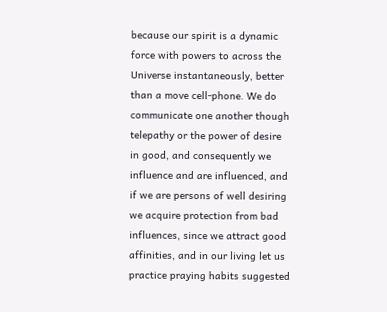because our spirit is a dynamic force with powers to across the Universe instantaneously, better than a move cell-phone. We do communicate one another though telepathy or the power of desire in good, and consequently we influence and are influenced, and if we are persons of well desiring we acquire protection from bad influences, since we attract good affinities, and in our living let us practice praying habits suggested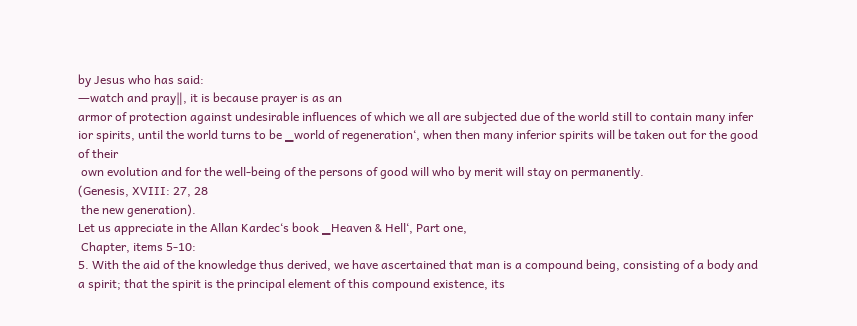by Jesus who has said:
―watch and pray‖, it is because prayer is as an
armor of protection against undesirable influences of which we all are subjected due of the world still to contain many infer
ior spirits, until the world turns to be ‗world of regeneration‘, when then many inferior spirits will be taken out for the good of their
 own evolution and for the well-being of the persons of good will who by merit will stay on permanently.
(Genesis, XVIII: 27, 28
 the new generation).
Let us appreciate in the Allan Kardec‘s book ‗Heaven & Hell‘, Part one,
 Chapter, items 5-10:
5. With the aid of the knowledge thus derived, we have ascertained that man is a compound being, consisting of a body and a spirit; that the spirit is the principal element of this compound existence, its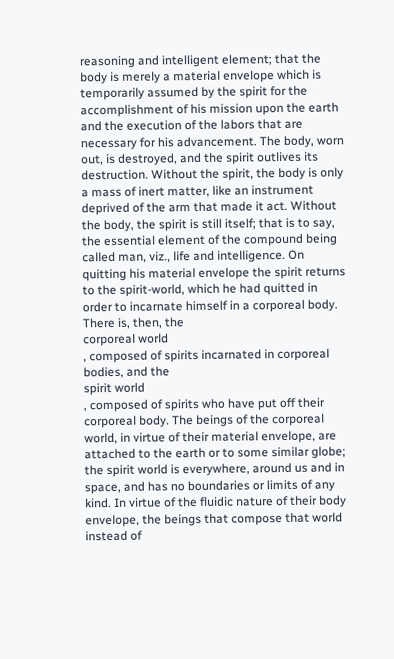reasoning and intelligent element; that the body is merely a material envelope which is temporarily assumed by the spirit for the accomplishment of his mission upon the earth and the execution of the labors that are necessary for his advancement. The body, worn out, is destroyed, and the spirit outlives its destruction. Without the spirit, the body is only a mass of inert matter, like an instrument deprived of the arm that made it act. Without the body, the spirit is still itself; that is to say, the essential element of the compound being called man, viz., life and intelligence. On quitting his material envelope the spirit returns to the spirit-world, which he had quitted in order to incarnate himself in a corporeal body. There is, then, the
corporeal world
, composed of spirits incarnated in corporeal bodies, and the
spirit world
, composed of spirits who have put off their corporeal body. The beings of the corporeal world, in virtue of their material envelope, are attached to the earth or to some similar globe; the spirit world is everywhere, around us and in space, and has no boundaries or limits of any kind. In virtue of the fluidic nature of their body envelope, the beings that compose that world instead of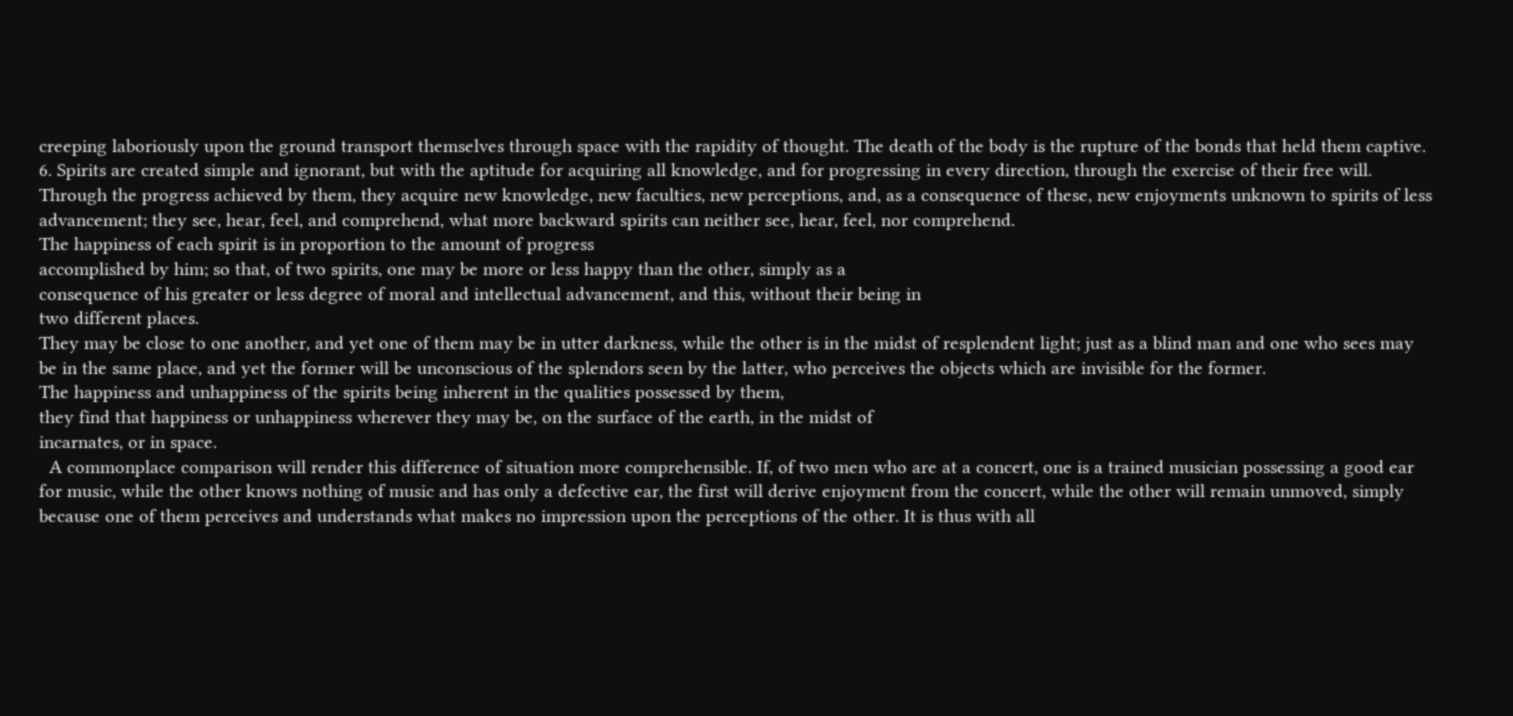creeping laboriously upon the ground transport themselves through space with the rapidity of thought. The death of the body is the rupture of the bonds that held them captive.
6. Spirits are created simple and ignorant, but with the aptitude for acquiring all knowledge, and for progressing in every direction, through the exercise of their free will. Through the progress achieved by them, they acquire new knowledge, new faculties, new perceptions, and, as a consequence of these, new enjoyments unknown to spirits of less advancement; they see, hear, feel, and comprehend, what more backward spirits can neither see, hear, feel, nor comprehend.
The happiness of each spirit is in proportion to the amount of progress
accomplished by him; so that, of two spirits, one may be more or less happy than the other, simply as a
consequence of his greater or less degree of moral and intellectual advancement, and this, without their being in
two different places.
They may be close to one another, and yet one of them may be in utter darkness, while the other is in the midst of resplendent light; just as a blind man and one who sees may be in the same place, and yet the former will be unconscious of the splendors seen by the latter, who perceives the objects which are invisible for the former.
The happiness and unhappiness of the spirits being inherent in the qualities possessed by them,
they find that happiness or unhappiness wherever they may be, on the surface of the earth, in the midst of
incarnates, or in space.
  A commonplace comparison will render this difference of situation more comprehensible. If, of two men who are at a concert, one is a trained musician possessing a good ear for music, while the other knows nothing of music and has only a defective ear, the first will derive enjoyment from the concert, while the other will remain unmoved, simply because one of them perceives and understands what makes no impression upon the perceptions of the other. It is thus with all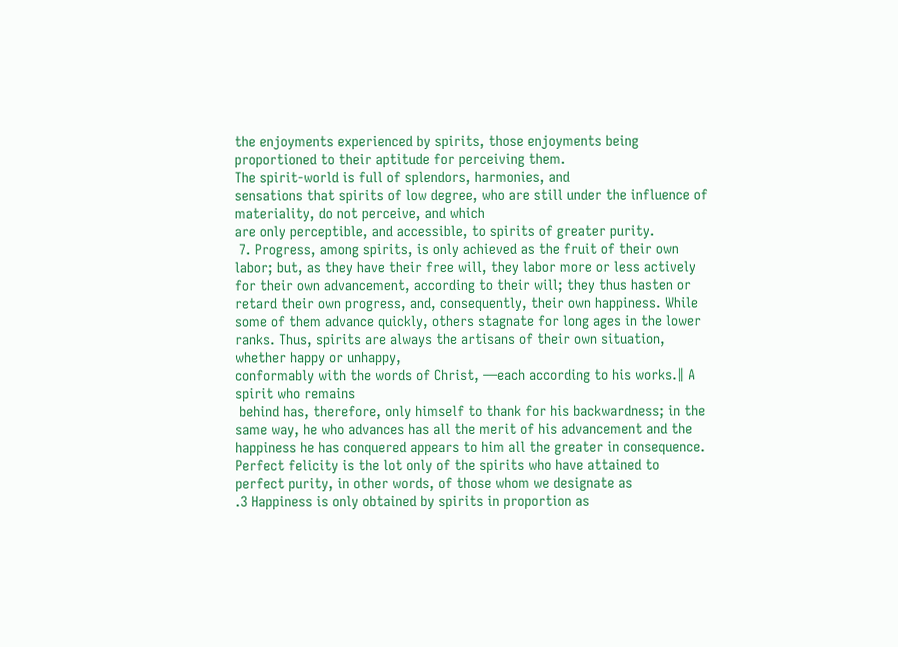the enjoyments experienced by spirits, those enjoyments being proportioned to their aptitude for perceiving them.
The spirit-world is full of splendors, harmonies, and
sensations that spirits of low degree, who are still under the influence of materiality, do not perceive, and which
are only perceptible, and accessible, to spirits of greater purity.
 7. Progress, among spirits, is only achieved as the fruit of their own labor; but, as they have their free will, they labor more or less actively for their own advancement, according to their will; they thus hasten or retard their own progress, and, consequently, their own happiness. While some of them advance quickly, others stagnate for long ages in the lower ranks. Thus, spirits are always the artisans of their own situation, whether happy or unhappy,
conformably with the words of Christ, ―each according to his works.‖ A spirit who remains
 behind has, therefore, only himself to thank for his backwardness; in the same way, he who advances has all the merit of his advancement and the happiness he has conquered appears to him all the greater in consequence. Perfect felicity is the lot only of the spirits who have attained to perfect purity, in other words, of those whom we designate as
.3 Happiness is only obtained by spirits in proportion as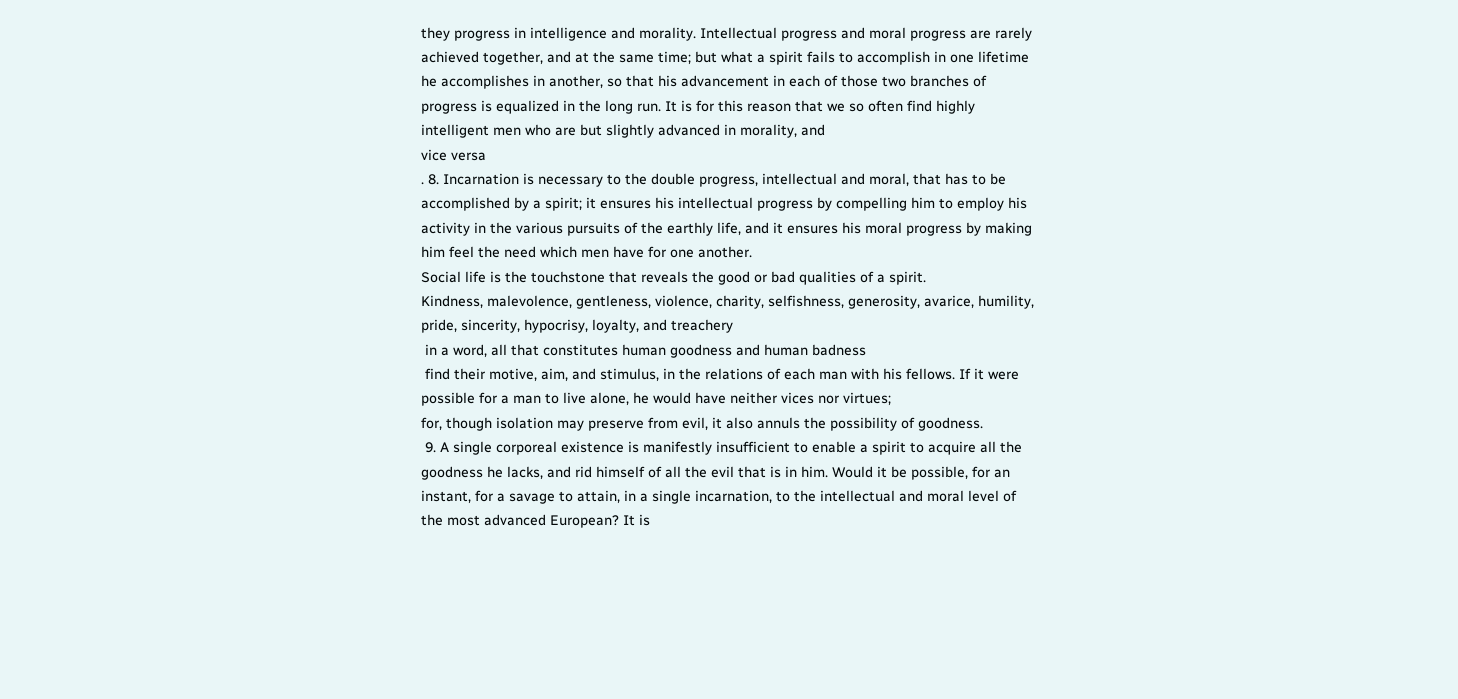they progress in intelligence and morality. Intellectual progress and moral progress are rarely achieved together, and at the same time; but what a spirit fails to accomplish in one lifetime he accomplishes in another, so that his advancement in each of those two branches of progress is equalized in the long run. It is for this reason that we so often find highly intelligent men who are but slightly advanced in morality, and
vice versa
. 8. Incarnation is necessary to the double progress, intellectual and moral, that has to be accomplished by a spirit; it ensures his intellectual progress by compelling him to employ his activity in the various pursuits of the earthly life, and it ensures his moral progress by making him feel the need which men have for one another.
Social life is the touchstone that reveals the good or bad qualities of a spirit.
Kindness, malevolence, gentleness, violence, charity, selfishness, generosity, avarice, humility, pride, sincerity, hypocrisy, loyalty, and treachery
 in a word, all that constitutes human goodness and human badness
 find their motive, aim, and stimulus, in the relations of each man with his fellows. If it were possible for a man to live alone, he would have neither vices nor virtues;
for, though isolation may preserve from evil, it also annuls the possibility of goodness.
 9. A single corporeal existence is manifestly insufficient to enable a spirit to acquire all the goodness he lacks, and rid himself of all the evil that is in him. Would it be possible, for an instant, for a savage to attain, in a single incarnation, to the intellectual and moral level of the most advanced European? It is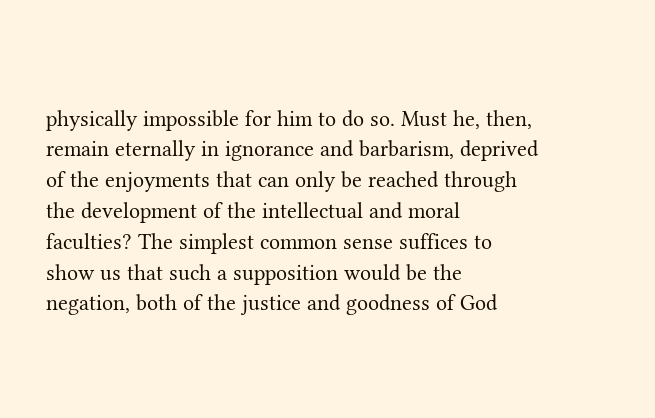physically impossible for him to do so. Must he, then, remain eternally in ignorance and barbarism, deprived of the enjoyments that can only be reached through the development of the intellectual and moral faculties? The simplest common sense suffices to show us that such a supposition would be the negation, both of the justice and goodness of God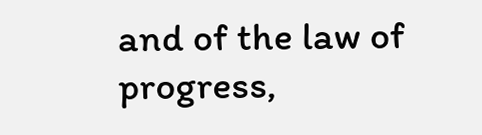and of the law of progress,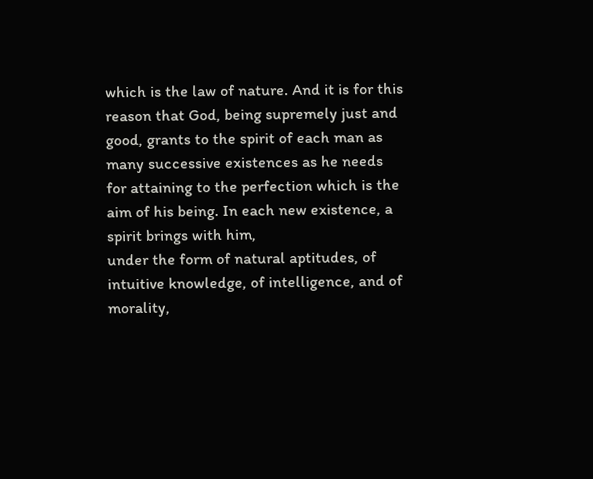which is the law of nature. And it is for this reason that God, being supremely just and good, grants to the spirit of each man as many successive existences as he needs for attaining to the perfection which is the aim of his being. In each new existence, a spirit brings with him,
under the form of natural aptitudes, of intuitive knowledge, of intelligence, and of morality,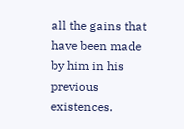all the gains that have been made by him in his previous existences.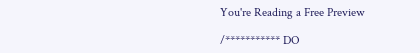You're Reading a Free Preview

/*********** DO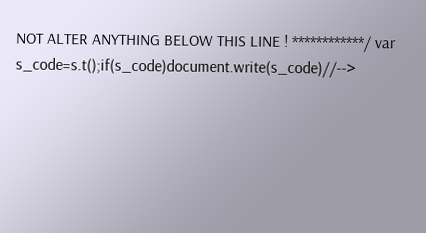NOT ALTER ANYTHING BELOW THIS LINE ! ************/ var s_code=s.t();if(s_code)document.write(s_code)//-->